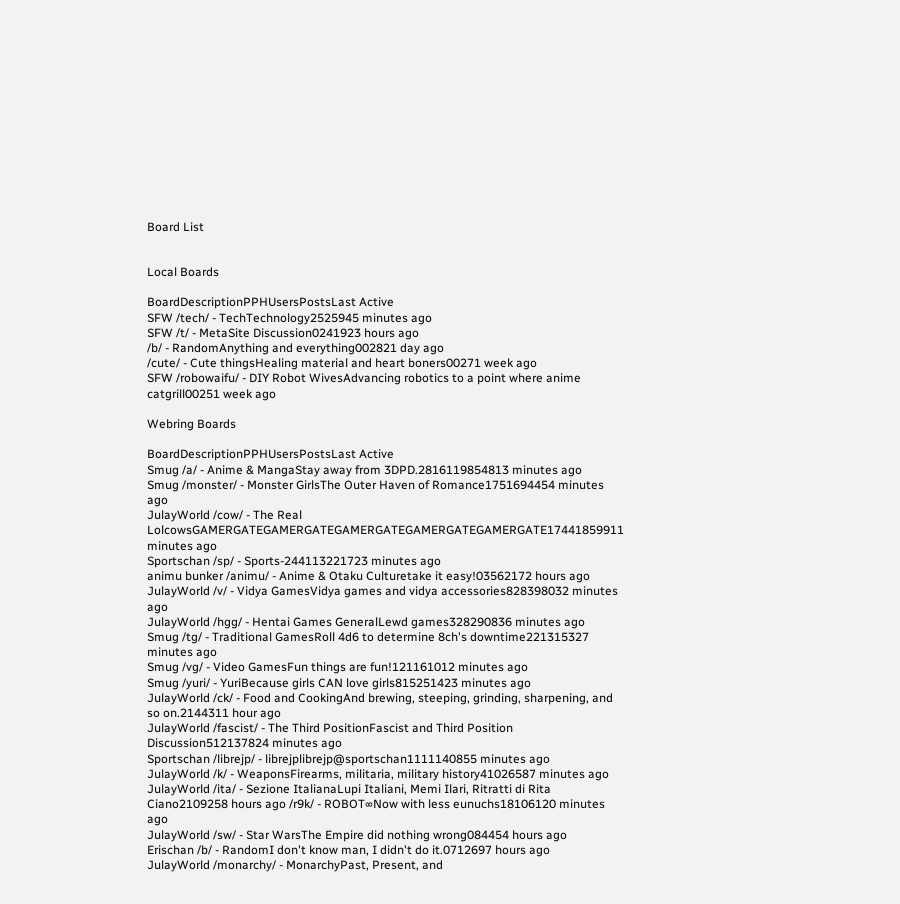Board List


Local Boards

BoardDescriptionPPHUsersPostsLast Active
SFW /tech/ - TechTechnology2525945 minutes ago
SFW /t/ - MetaSite Discussion0241923 hours ago
/b/ - RandomAnything and everything002821 day ago
/cute/ - Cute thingsHealing material and heart boners00271 week ago
SFW /robowaifu/ - DIY Robot WivesAdvancing robotics to a point where anime catgrill00251 week ago

Webring Boards

BoardDescriptionPPHUsersPostsLast Active
Smug /a/ - Anime & MangaStay away from 3DPD.2816119854813 minutes ago
Smug /monster/ - Monster GirlsThe Outer Haven of Romance1751694454 minutes ago
JulayWorld /cow/ - The Real LolcowsGAMERGATEGAMERGATEGAMERGATEGAMERGATEGAMERGATE17441859911 minutes ago
Sportschan /sp/ - Sports-244113221723 minutes ago
animu bunker /animu/ - Anime & Otaku Culturetake it easy!03562172 hours ago
JulayWorld /v/ - Vidya GamesVidya games and vidya accessories828398032 minutes ago
JulayWorld /hgg/ - Hentai Games GeneralLewd games328290836 minutes ago
Smug /tg/ - Traditional GamesRoll 4d6 to determine 8ch's downtime221315327 minutes ago
Smug /vg/ - Video GamesFun things are fun!121161012 minutes ago
Smug /yuri/ - YuriBecause girls CAN love girls815251423 minutes ago
JulayWorld /ck/ - Food and CookingAnd brewing, steeping, grinding, sharpening, and so on.2144311 hour ago
JulayWorld /fascist/ - The Third PositionFascist and Third Position Discussion512137824 minutes ago
Sportschan /librejp/ - librejplibrejp@sportschan1111140855 minutes ago
JulayWorld /k/ - WeaponsFirearms, militaria, military history41026587 minutes ago
JulayWorld /ita/ - Sezione ItalianaLupi Italiani, Memi Ilari, Ritratti di Rita Ciano2109258 hours ago /r9k/ - ROBOT∞Now with less eunuchs18106120 minutes ago
JulayWorld /sw/ - Star WarsThe Empire did nothing wrong084454 hours ago
Erischan /b/ - RandomI don't know man, I didn't do it.0712697 hours ago
JulayWorld /monarchy/ - MonarchyPast, Present, and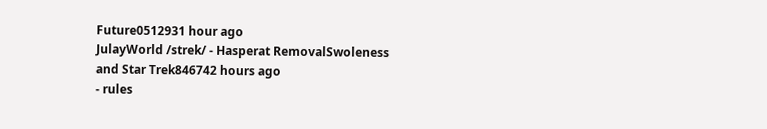Future0512931 hour ago
JulayWorld /strek/ - Hasperat RemovalSwoleness and Star Trek846742 hours ago
- rules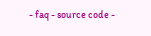- faq - source code -